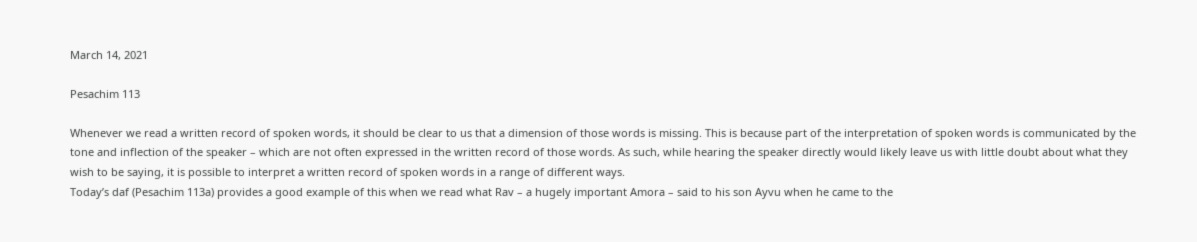March 14, 2021

Pesachim 113

Whenever we read a written record of spoken words, it should be clear to us that a dimension of those words is missing. This is because part of the interpretation of spoken words is communicated by the tone and inflection of the speaker – which are not often expressed in the written record of those words. As such, while hearing the speaker directly would likely leave us with little doubt about what they wish to be saying, it is possible to interpret a written record of spoken words in a range of different ways.
Today’s daf (Pesachim 113a) provides a good example of this when we read what Rav – a hugely important Amora – said to his son Ayvu when he came to the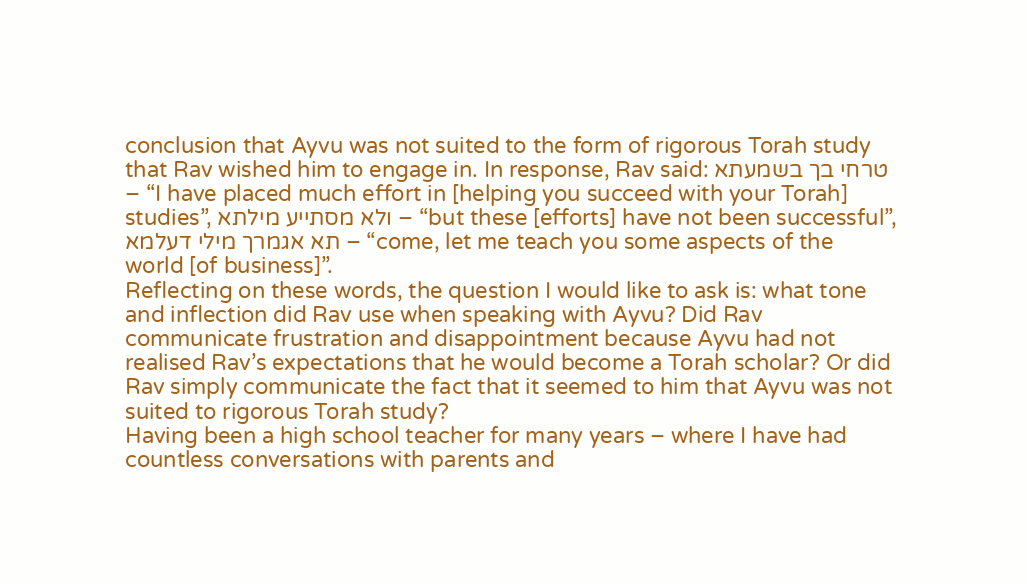conclusion that Ayvu was not suited to the form of rigorous Torah study that Rav wished him to engage in. In response, Rav said: טרחי בך בשמעתא – “I have placed much effort in [helping you succeed with your Torah] studies”, ולא מסתייע מילתא – “but these [efforts] have not been successful”, תא אגמרך מילי דעלמא – “come, let me teach you some aspects of the world [of business]”.
Reflecting on these words, the question I would like to ask is: what tone and inflection did Rav use when speaking with Ayvu? Did Rav communicate frustration and disappointment because Ayvu had not realised Rav’s expectations that he would become a Torah scholar? Or did Rav simply communicate the fact that it seemed to him that Ayvu was not suited to rigorous Torah study?
Having been a high school teacher for many years – where I have had countless conversations with parents and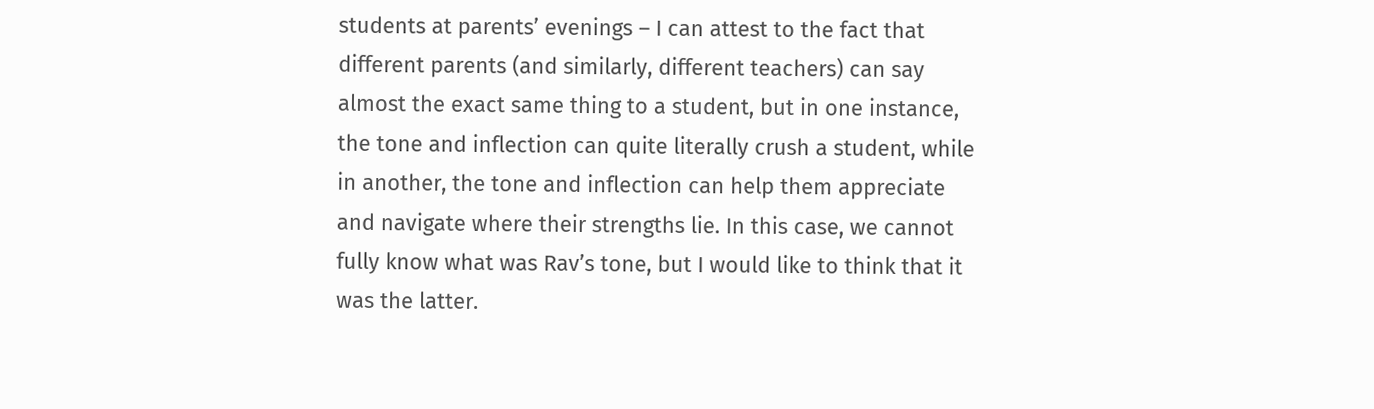students at parents’ evenings – I can attest to the fact that different parents (and similarly, different teachers) can say almost the exact same thing to a student, but in one instance, the tone and inflection can quite literally crush a student, while in another, the tone and inflection can help them appreciate and navigate where their strengths lie. In this case, we cannot fully know what was Rav’s tone, but I would like to think that it was the latter.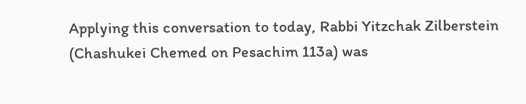Applying this conversation to today, Rabbi Yitzchak Zilberstein (Chashukei Chemed on Pesachim 113a) was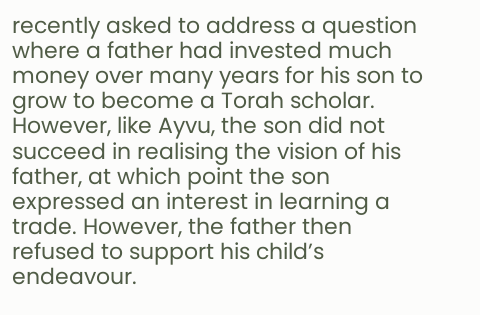recently asked to address a question where a father had invested much money over many years for his son to grow to become a Torah scholar. However, like Ayvu, the son did not succeed in realising the vision of his father, at which point the son expressed an interest in learning a trade. However, the father then refused to support his child’s endeavour.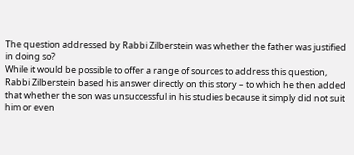The question addressed by Rabbi Zilberstein was whether the father was justified in doing so?
While it would be possible to offer a range of sources to address this question, Rabbi Zilberstein based his answer directly on this story – to which he then added that whether the son was unsuccessful in his studies because it simply did not suit him or even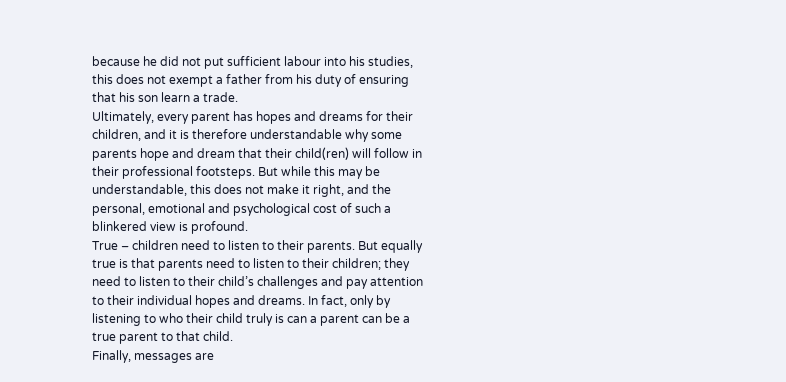because he did not put sufficient labour into his studies, this does not exempt a father from his duty of ensuring that his son learn a trade.
Ultimately, every parent has hopes and dreams for their children, and it is therefore understandable why some parents hope and dream that their child(ren) will follow in their professional footsteps. But while this may be understandable, this does not make it right, and the personal, emotional and psychological cost of such a blinkered view is profound.
True – children need to listen to their parents. But equally true is that parents need to listen to their children; they need to listen to their child’s challenges and pay attention to their individual hopes and dreams. In fact, only by listening to who their child truly is can a parent can be a true parent to that child.
Finally, messages are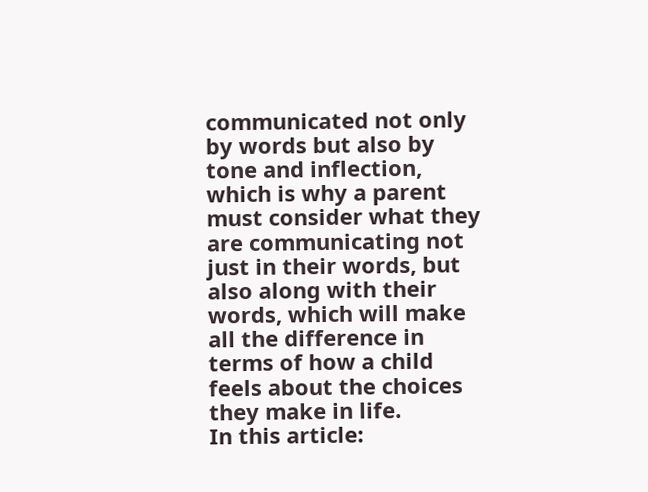communicated not only by words but also by tone and inflection, which is why a parent must consider what they are communicating not just in their words, but also along with their words, which will make all the difference in terms of how a child feels about the choices they make in life.
In this article: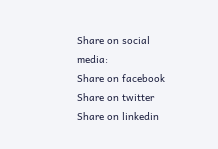Share on social media:
Share on facebook
Share on twitter
Share on linkedin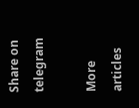Share on telegram

More articles